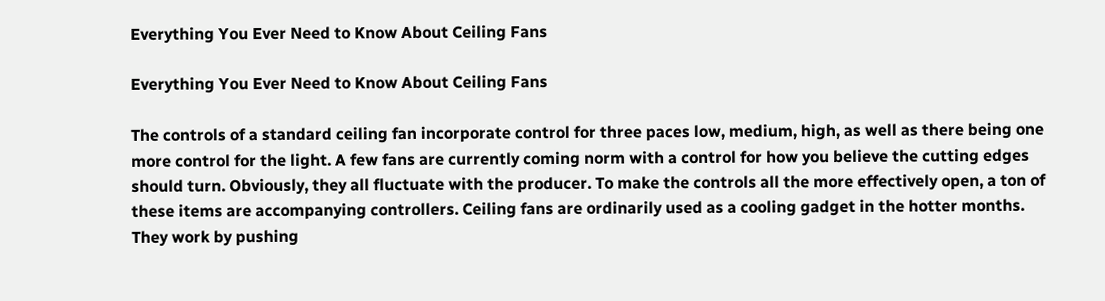Everything You Ever Need to Know About Ceiling Fans

Everything You Ever Need to Know About Ceiling Fans

The controls of a standard ceiling fan incorporate control for three paces low, medium, high, as well as there being one more control for the light. A few fans are currently coming norm with a control for how you believe the cutting edges should turn. Obviously, they all fluctuate with the producer. To make the controls all the more effectively open, a ton of these items are accompanying controllers. Ceiling fans are ordinarily used as a cooling gadget in the hotter months. They work by pushing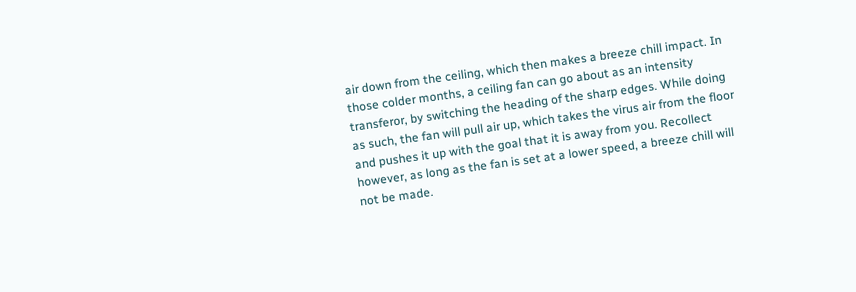air down from the ceiling, which then makes a breeze chill impact. In those colder months, a ceiling fan can go about as an intensity transferor, by switching the heading of the sharp edges. While doing as such, the fan will pull air up, which takes the virus air from the floor and pushes it up with the goal that it is away from you. Recollect however, as long as the fan is set at a lower speed, a breeze chill will not be made.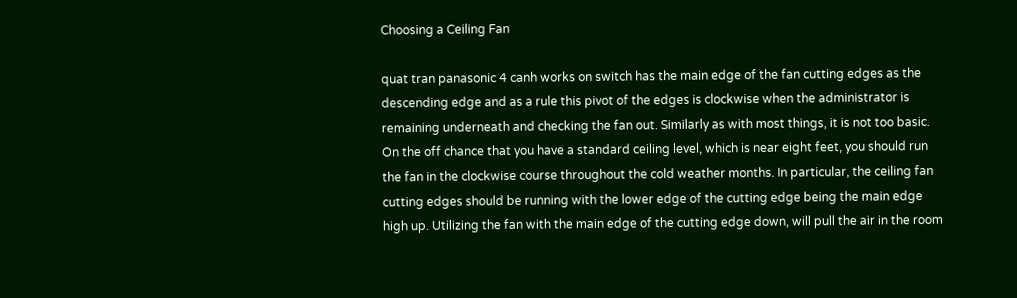Choosing a Ceiling Fan

quat tran panasonic 4 canh works on switch has the main edge of the fan cutting edges as the descending edge and as a rule this pivot of the edges is clockwise when the administrator is remaining underneath and checking the fan out. Similarly as with most things, it is not too basic. On the off chance that you have a standard ceiling level, which is near eight feet, you should run the fan in the clockwise course throughout the cold weather months. In particular, the ceiling fan cutting edges should be running with the lower edge of the cutting edge being the main edge high up. Utilizing the fan with the main edge of the cutting edge down, will pull the air in the room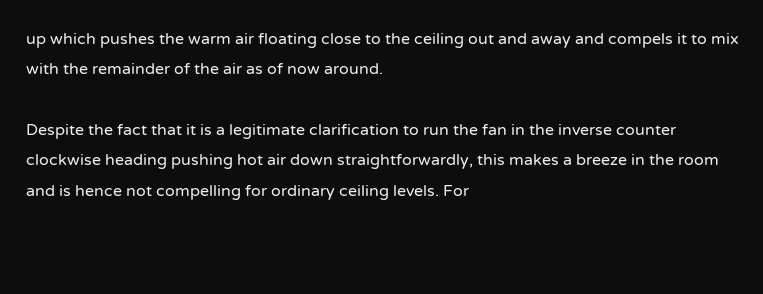up which pushes the warm air floating close to the ceiling out and away and compels it to mix with the remainder of the air as of now around.

Despite the fact that it is a legitimate clarification to run the fan in the inverse counter clockwise heading pushing hot air down straightforwardly, this makes a breeze in the room and is hence not compelling for ordinary ceiling levels. For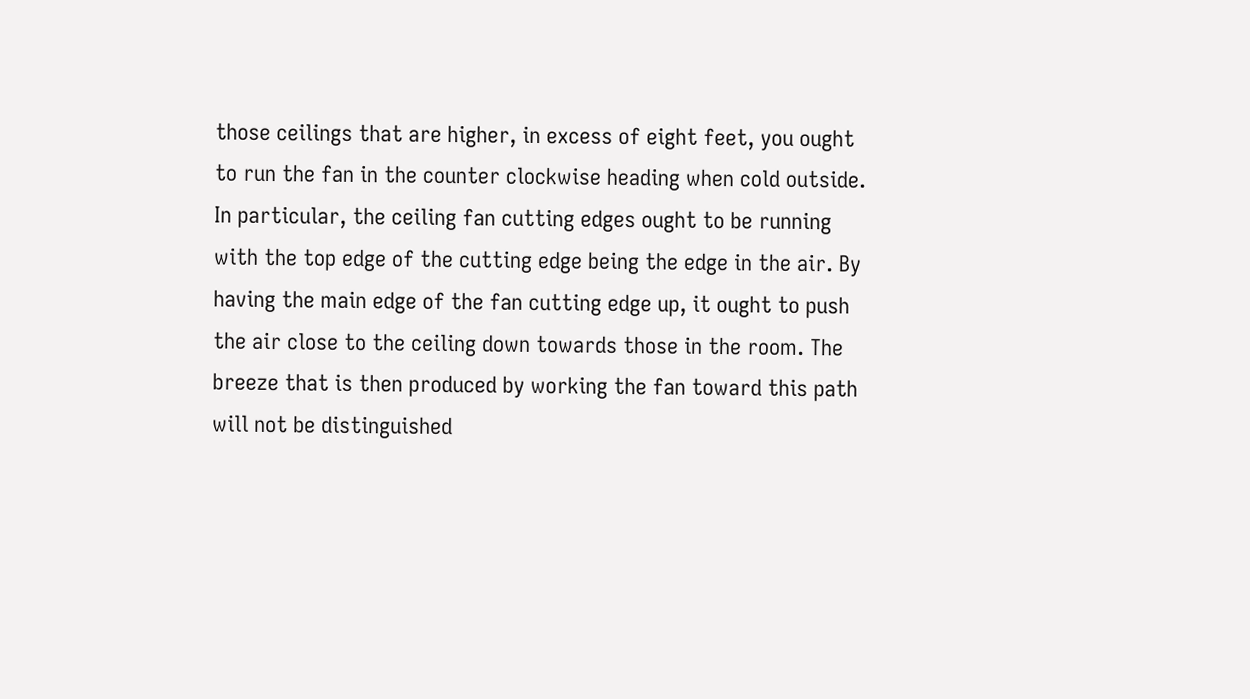those ceilings that are higher, in excess of eight feet, you ought to run the fan in the counter clockwise heading when cold outside. In particular, the ceiling fan cutting edges ought to be running with the top edge of the cutting edge being the edge in the air. By having the main edge of the fan cutting edge up, it ought to push the air close to the ceiling down towards those in the room. The breeze that is then produced by working the fan toward this path will not be distinguished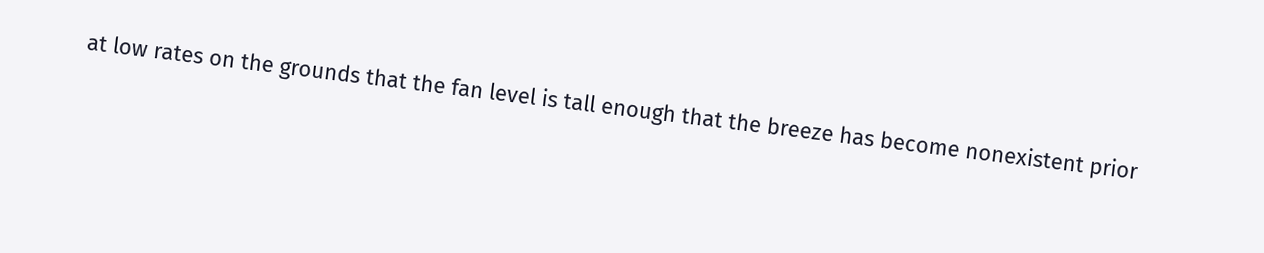at low rates on the grounds that the fan level is tall enough that the breeze has become nonexistent prior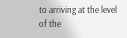to arriving at the level of the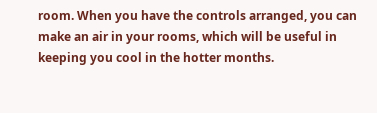room. When you have the controls arranged, you can make an air in your rooms, which will be useful in keeping you cool in the hotter months.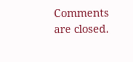Comments are closed.